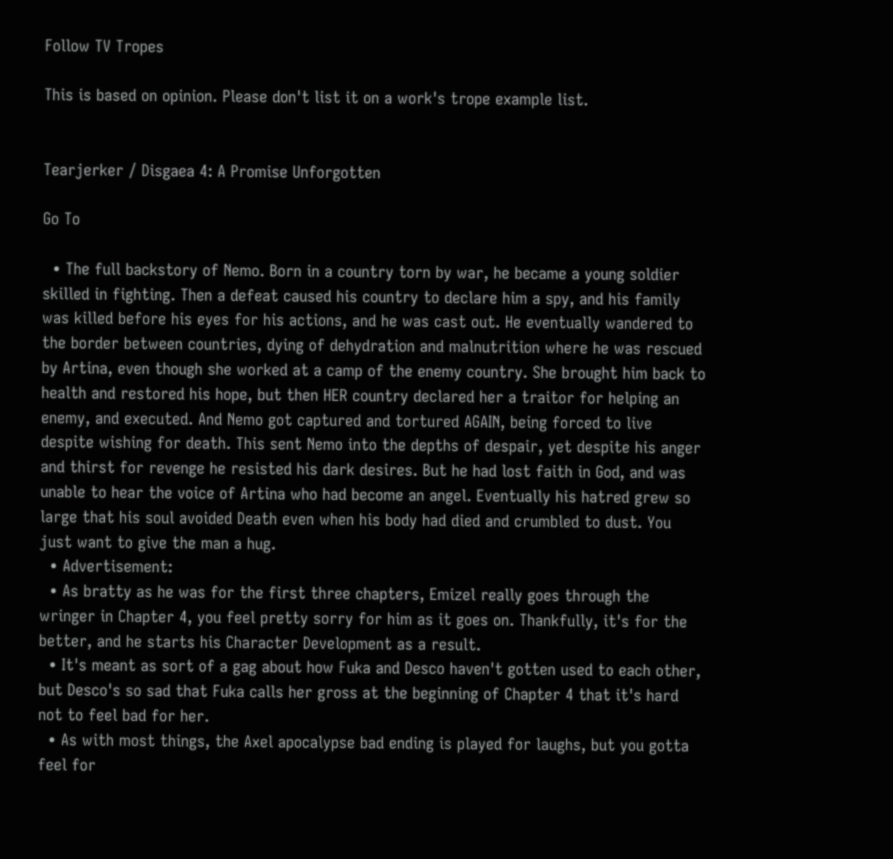Follow TV Tropes

This is based on opinion. Please don't list it on a work's trope example list.


Tearjerker / Disgaea 4: A Promise Unforgotten

Go To

  • The full backstory of Nemo. Born in a country torn by war, he became a young soldier skilled in fighting. Then a defeat caused his country to declare him a spy, and his family was killed before his eyes for his actions, and he was cast out. He eventually wandered to the border between countries, dying of dehydration and malnutrition where he was rescued by Artina, even though she worked at a camp of the enemy country. She brought him back to health and restored his hope, but then HER country declared her a traitor for helping an enemy, and executed. And Nemo got captured and tortured AGAIN, being forced to live despite wishing for death. This sent Nemo into the depths of despair, yet despite his anger and thirst for revenge he resisted his dark desires. But he had lost faith in God, and was unable to hear the voice of Artina who had become an angel. Eventually his hatred grew so large that his soul avoided Death even when his body had died and crumbled to dust. You just want to give the man a hug.
  • Advertisement:
  • As bratty as he was for the first three chapters, Emizel really goes through the wringer in Chapter 4, you feel pretty sorry for him as it goes on. Thankfully, it's for the better, and he starts his Character Development as a result.
  • It's meant as sort of a gag about how Fuka and Desco haven't gotten used to each other, but Desco's so sad that Fuka calls her gross at the beginning of Chapter 4 that it's hard not to feel bad for her.
  • As with most things, the Axel apocalypse bad ending is played for laughs, but you gotta feel for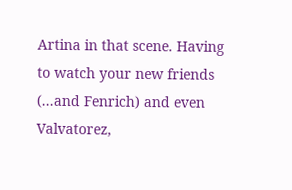Artina in that scene. Having to watch your new friends (...and Fenrich) and even Valvatorez,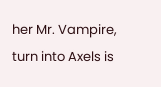her Mr. Vampire, turn into Axels is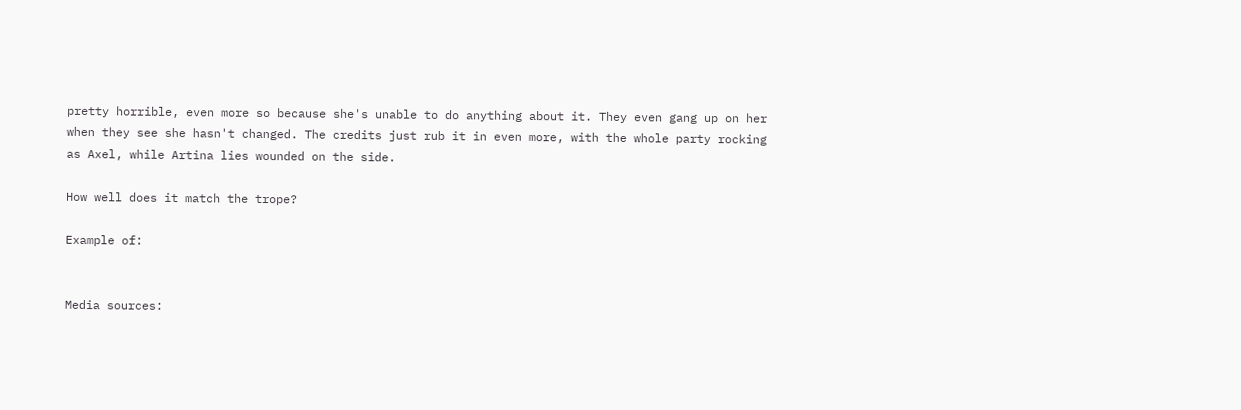pretty horrible, even more so because she's unable to do anything about it. They even gang up on her when they see she hasn't changed. The credits just rub it in even more, with the whole party rocking as Axel, while Artina lies wounded on the side.

How well does it match the trope?

Example of:


Media sources: